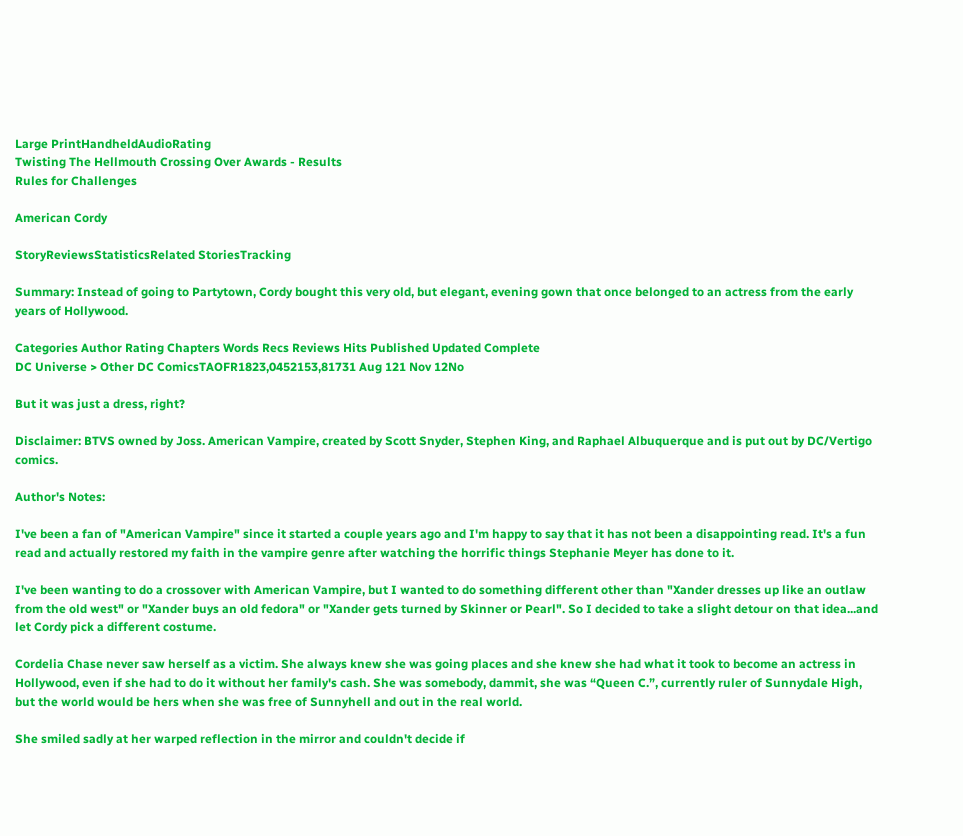Large PrintHandheldAudioRating
Twisting The Hellmouth Crossing Over Awards - Results
Rules for Challenges

American Cordy

StoryReviewsStatisticsRelated StoriesTracking

Summary: Instead of going to Partytown, Cordy bought this very old, but elegant, evening gown that once belonged to an actress from the early years of Hollywood.

Categories Author Rating Chapters Words Recs Reviews Hits Published Updated Complete
DC Universe > Other DC ComicsTAOFR1823,0452153,81731 Aug 121 Nov 12No

But it was just a dress, right?

Disclaimer: BTVS owned by Joss. American Vampire, created by Scott Snyder, Stephen King, and Raphael Albuquerque and is put out by DC/Vertigo comics.

Author's Notes:

I've been a fan of "American Vampire" since it started a couple years ago and I'm happy to say that it has not been a disappointing read. It's a fun read and actually restored my faith in the vampire genre after watching the horrific things Stephanie Meyer has done to it.

I've been wanting to do a crossover with American Vampire, but I wanted to do something different other than "Xander dresses up like an outlaw from the old west" or "Xander buys an old fedora" or "Xander gets turned by Skinner or Pearl". So I decided to take a slight detour on that idea...and let Cordy pick a different costume.

Cordelia Chase never saw herself as a victim. She always knew she was going places and she knew she had what it took to become an actress in Hollywood, even if she had to do it without her family's cash. She was somebody, dammit, she was “Queen C.”, currently ruler of Sunnydale High, but the world would be hers when she was free of Sunnyhell and out in the real world.

She smiled sadly at her warped reflection in the mirror and couldn't decide if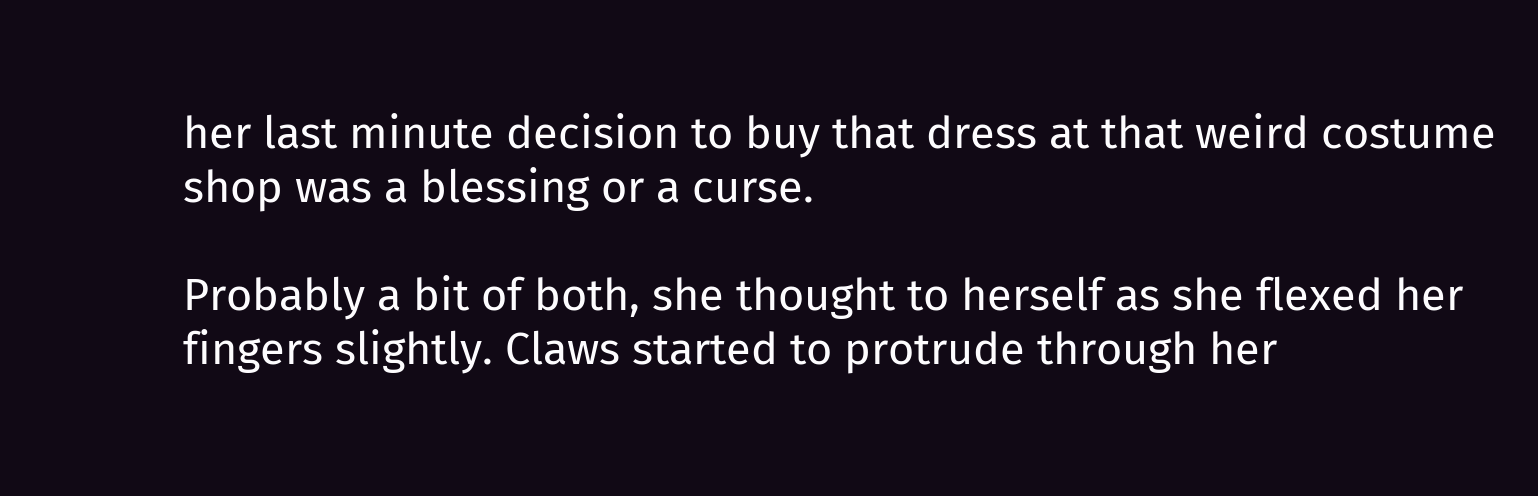her last minute decision to buy that dress at that weird costume shop was a blessing or a curse.

Probably a bit of both, she thought to herself as she flexed her fingers slightly. Claws started to protrude through her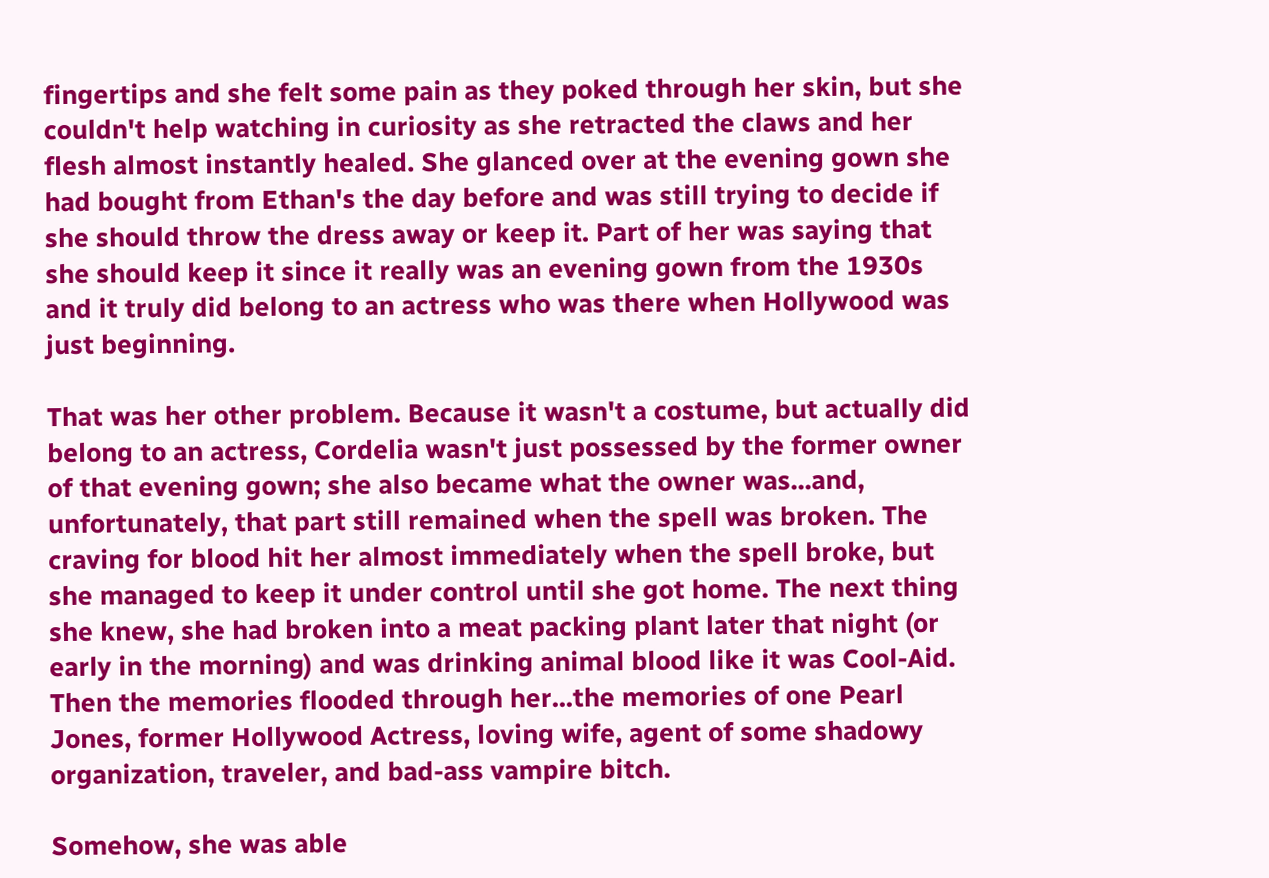fingertips and she felt some pain as they poked through her skin, but she couldn't help watching in curiosity as she retracted the claws and her flesh almost instantly healed. She glanced over at the evening gown she had bought from Ethan's the day before and was still trying to decide if she should throw the dress away or keep it. Part of her was saying that she should keep it since it really was an evening gown from the 1930s and it truly did belong to an actress who was there when Hollywood was just beginning.

That was her other problem. Because it wasn't a costume, but actually did belong to an actress, Cordelia wasn't just possessed by the former owner of that evening gown; she also became what the owner was...and, unfortunately, that part still remained when the spell was broken. The craving for blood hit her almost immediately when the spell broke, but she managed to keep it under control until she got home. The next thing she knew, she had broken into a meat packing plant later that night (or early in the morning) and was drinking animal blood like it was Cool-Aid. Then the memories flooded through her...the memories of one Pearl Jones, former Hollywood Actress, loving wife, agent of some shadowy organization, traveler, and bad-ass vampire bitch.

Somehow, she was able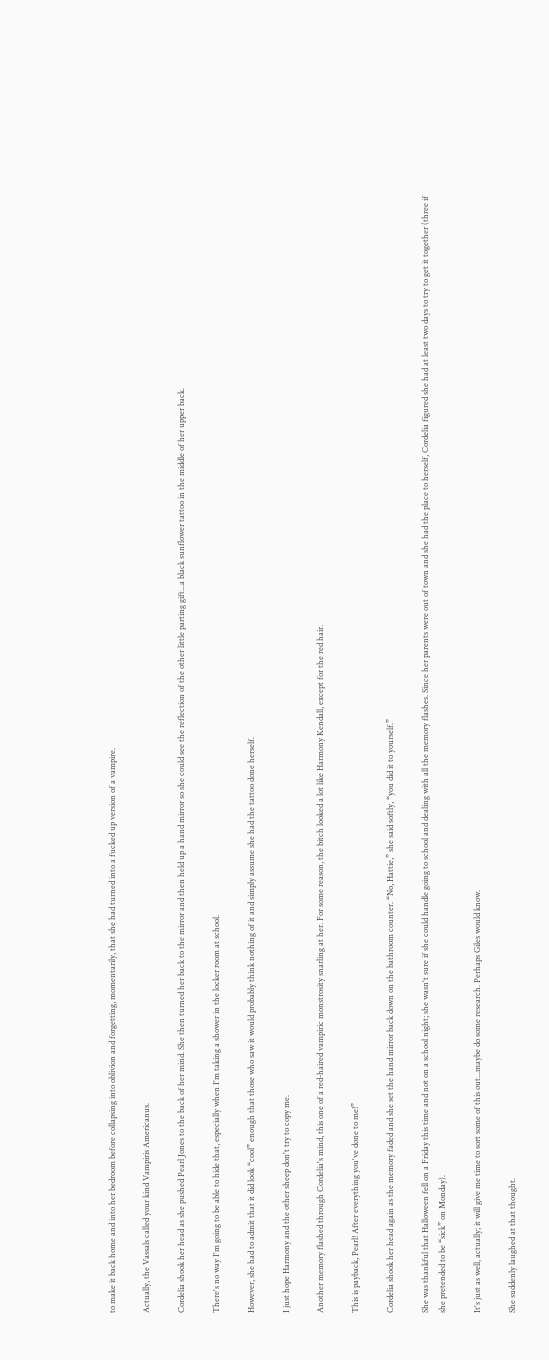to make it back home and into her bedroom before collapsing into oblivion and forgetting, momentarily, that she had turned into a fucked up version of a vampire.

Actually, the Vassals called your kind Vampiris Americanus.

Cordelia shook her head as she pushed Pearl Jones to the back of her mind. She then turned her back to the mirror and then held up a hand mirror so she could see the reflection of the other little parting gift...a black sunflower tattoo in the middle of her upper back.

There's no way I'm going to be able to hide that, especially when I'm taking a shower in the locker room at school.

However, she had to admit that it did look “cool” enough that those who saw it would probably think nothing of it and simply assume she had the tattoo done herself.

I just hope Harmony and the other sheep don't try to copy me.

Another memory flashed through Cordelia's mind, this one of a red-haired vampiric monstrosity snarling at her. For some reason, the bitch looked a lot like Harmony Kendall, except for the red hair.

This is payback, Pearl! After everything you've done to me!”

Cordelia shook her head again as the memory faded and she set the hand mirror back down on the bathroom counter. “No, Hattie,” she said softly, “you did it to yourself.”

She was thankful that Halloween fell on a Friday this time and not on a school night; she wasn't sure if she could handle going to school and dealing with all the memory flashes. Since her parents were out of town and she had the place to herself, Cordelia figured she had at least two days to try to get it together (three if she pretended to be “sick” on Monday).

It's just as well, actually; it will give me time to sort some of this out...maybe do some research. Perhaps Giles would know.

She suddenly laughed at that thought.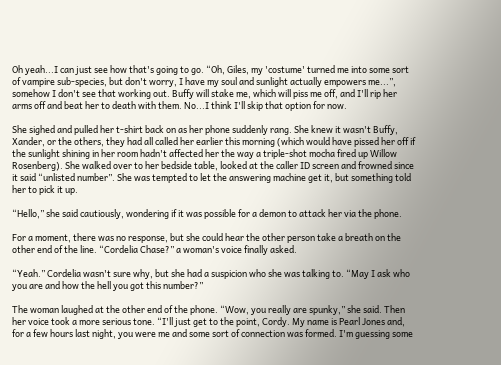Oh yeah...I can just see how that's going to go. “Oh, Giles, my 'costume' turned me into some sort of vampire sub-species, but don't worry, I have my soul and sunlight actually empowers me...”, somehow I don't see that working out. Buffy will stake me, which will piss me off, and I'll rip her arms off and beat her to death with them. No...I think I'll skip that option for now.

She sighed and pulled her t-shirt back on as her phone suddenly rang. She knew it wasn't Buffy, Xander, or the others, they had all called her earlier this morning (which would have pissed her off if the sunlight shining in her room hadn't affected her the way a triple-shot mocha fired up Willow Rosenberg). She walked over to her bedside table, looked at the caller ID screen and frowned since it said “unlisted number”. She was tempted to let the answering machine get it, but something told her to pick it up.

“Hello,” she said cautiously, wondering if it was possible for a demon to attack her via the phone.

For a moment, there was no response, but she could hear the other person take a breath on the other end of the line. “Cordelia Chase?” a woman's voice finally asked.

“Yeah.” Cordelia wasn't sure why, but she had a suspicion who she was talking to. “May I ask who you are and how the hell you got this number?”

The woman laughed at the other end of the phone. “Wow, you really are spunky,” she said. Then her voice took a more serious tone. “I'll just get to the point, Cordy. My name is Pearl Jones and, for a few hours last night, you were me and some sort of connection was formed. I'm guessing some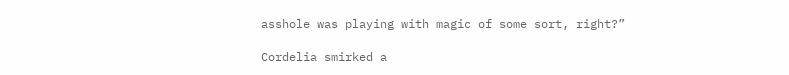asshole was playing with magic of some sort, right?”

Cordelia smirked a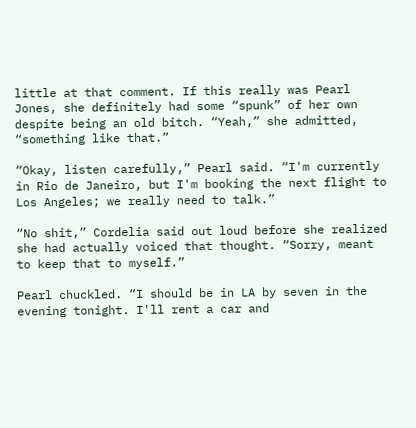little at that comment. If this really was Pearl Jones, she definitely had some “spunk” of her own despite being an old bitch. “Yeah,” she admitted, “something like that.”

“Okay, listen carefully,” Pearl said. “I'm currently in Rio de Janeiro, but I'm booking the next flight to Los Angeles; we really need to talk.”

“No shit,” Cordelia said out loud before she realized she had actually voiced that thought. “Sorry, meant to keep that to myself.”

Pearl chuckled. “I should be in LA by seven in the evening tonight. I'll rent a car and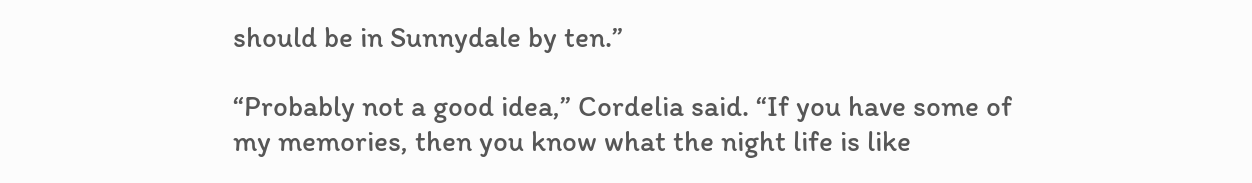should be in Sunnydale by ten.”

“Probably not a good idea,” Cordelia said. “If you have some of my memories, then you know what the night life is like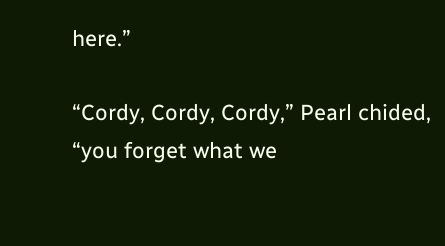here.”

“Cordy, Cordy, Cordy,” Pearl chided, “you forget what we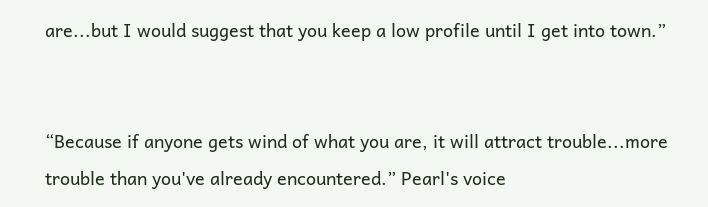are...but I would suggest that you keep a low profile until I get into town.”


“Because if anyone gets wind of what you are, it will attract trouble...more trouble than you've already encountered.” Pearl's voice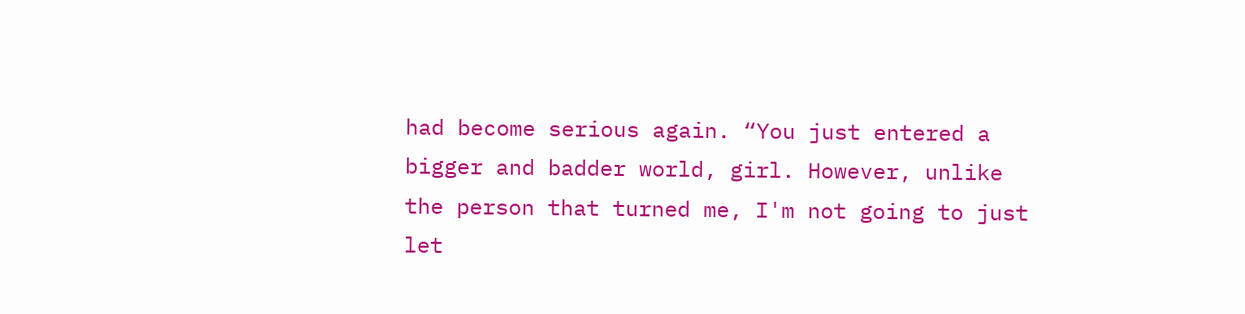had become serious again. “You just entered a bigger and badder world, girl. However, unlike the person that turned me, I'm not going to just let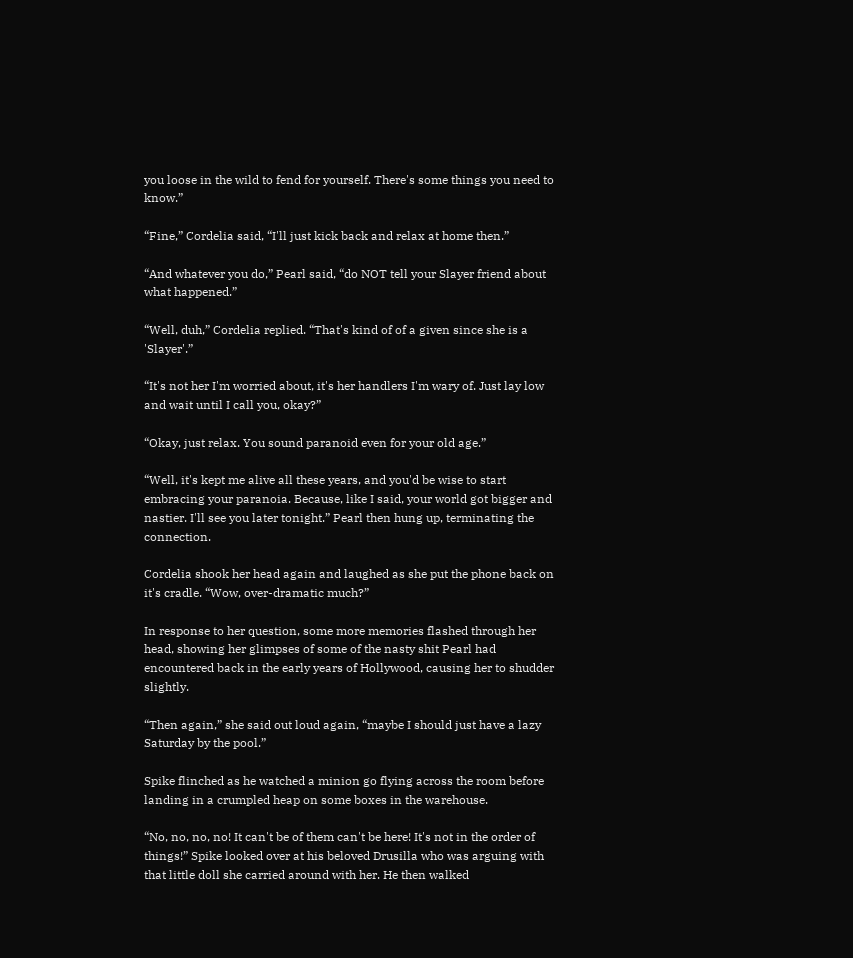you loose in the wild to fend for yourself. There's some things you need to know.”

“Fine,” Cordelia said, “I'll just kick back and relax at home then.”

“And whatever you do,” Pearl said, “do NOT tell your Slayer friend about what happened.”

“Well, duh,” Cordelia replied. “That's kind of of a given since she is a 'Slayer'.”

“It's not her I'm worried about, it's her handlers I'm wary of. Just lay low and wait until I call you, okay?”

“Okay, just relax. You sound paranoid even for your old age.”

“Well, it's kept me alive all these years, and you'd be wise to start embracing your paranoia. Because, like I said, your world got bigger and nastier. I'll see you later tonight.” Pearl then hung up, terminating the connection.

Cordelia shook her head again and laughed as she put the phone back on it's cradle. “Wow, over-dramatic much?”

In response to her question, some more memories flashed through her head, showing her glimpses of some of the nasty shit Pearl had encountered back in the early years of Hollywood, causing her to shudder slightly.

“Then again,” she said out loud again, “maybe I should just have a lazy Saturday by the pool.”

Spike flinched as he watched a minion go flying across the room before landing in a crumpled heap on some boxes in the warehouse.

“No, no, no, no! It can't be of them can't be here! It's not in the order of things!” Spike looked over at his beloved Drusilla who was arguing with that little doll she carried around with her. He then walked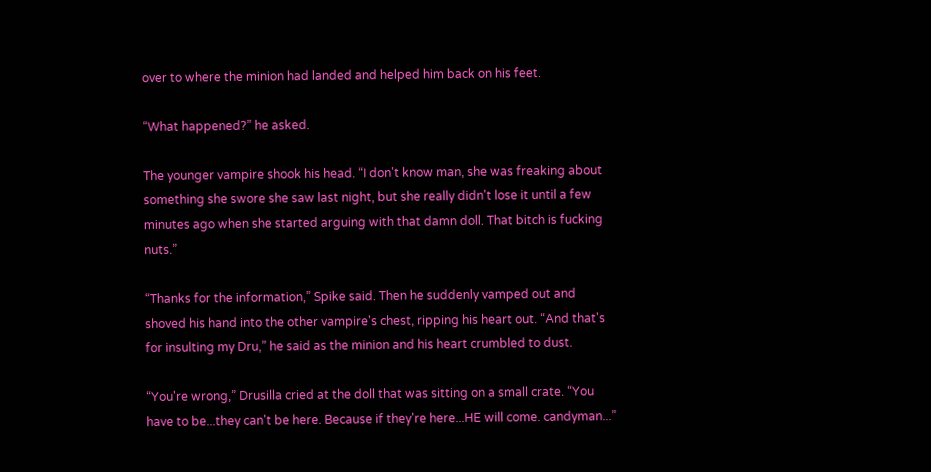over to where the minion had landed and helped him back on his feet.

“What happened?” he asked.

The younger vampire shook his head. “I don't know man, she was freaking about something she swore she saw last night, but she really didn't lose it until a few minutes ago when she started arguing with that damn doll. That bitch is fucking nuts.”

“Thanks for the information,” Spike said. Then he suddenly vamped out and shoved his hand into the other vampire's chest, ripping his heart out. “And that's for insulting my Dru,” he said as the minion and his heart crumbled to dust.

“You're wrong,” Drusilla cried at the doll that was sitting on a small crate. “You have to be...they can't be here. Because if they're here...HE will come. candyman...”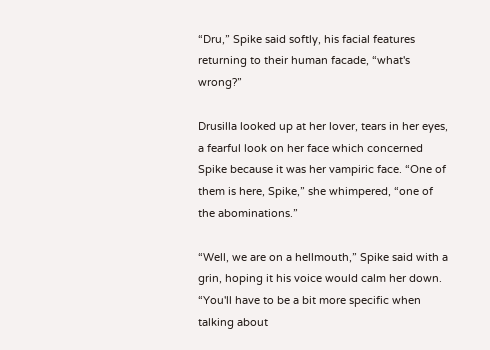“Dru,” Spike said softly, his facial features returning to their human facade, “what's wrong?”

Drusilla looked up at her lover, tears in her eyes, a fearful look on her face which concerned Spike because it was her vampiric face. “One of them is here, Spike,” she whimpered, “one of the abominations.”

“Well, we are on a hellmouth,” Spike said with a grin, hoping it his voice would calm her down. “You'll have to be a bit more specific when talking about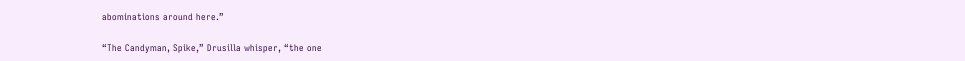abominations around here.”

“The Candyman, Spike,” Drusilla whisper, “the one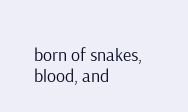born of snakes, blood, and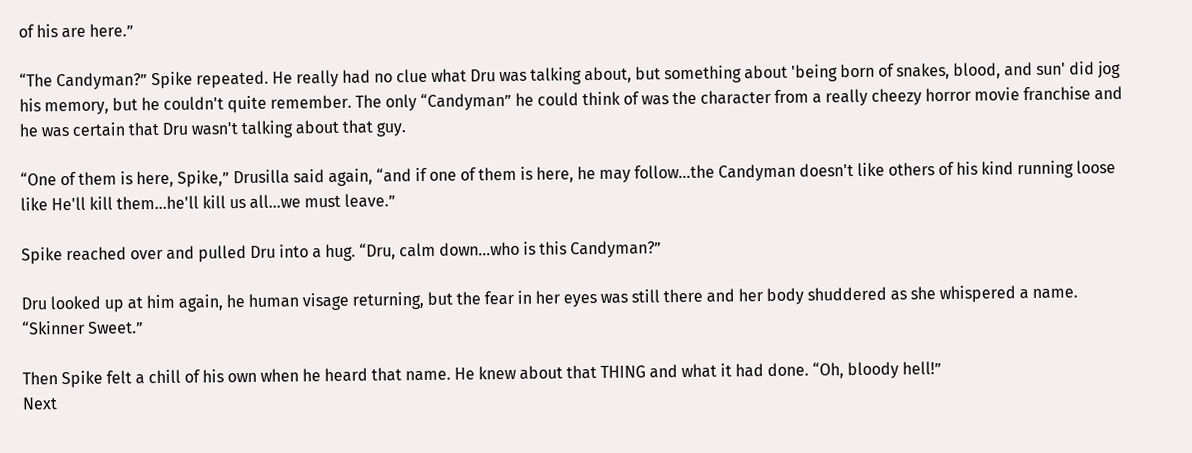of his are here.”

“The Candyman?” Spike repeated. He really had no clue what Dru was talking about, but something about 'being born of snakes, blood, and sun' did jog his memory, but he couldn't quite remember. The only “Candyman” he could think of was the character from a really cheezy horror movie franchise and he was certain that Dru wasn't talking about that guy.

“One of them is here, Spike,” Drusilla said again, “and if one of them is here, he may follow...the Candyman doesn't like others of his kind running loose like He'll kill them...he'll kill us all...we must leave.”

Spike reached over and pulled Dru into a hug. “Dru, calm down...who is this Candyman?”

Dru looked up at him again, he human visage returning, but the fear in her eyes was still there and her body shuddered as she whispered a name. “Skinner Sweet.”

Then Spike felt a chill of his own when he heard that name. He knew about that THING and what it had done. “Oh, bloody hell!”
Next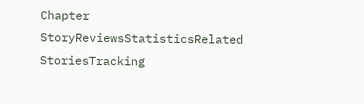Chapter
StoryReviewsStatisticsRelated StoriesTracking